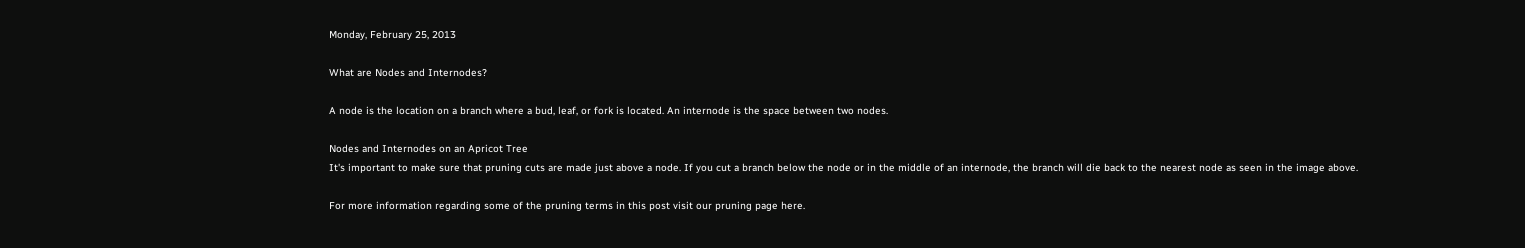Monday, February 25, 2013

What are Nodes and Internodes?

A node is the location on a branch where a bud, leaf, or fork is located. An internode is the space between two nodes.

Nodes and Internodes on an Apricot Tree
It's important to make sure that pruning cuts are made just above a node. If you cut a branch below the node or in the middle of an internode, the branch will die back to the nearest node as seen in the image above.

For more information regarding some of the pruning terms in this post visit our pruning page here.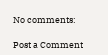No comments:

Post a Comment